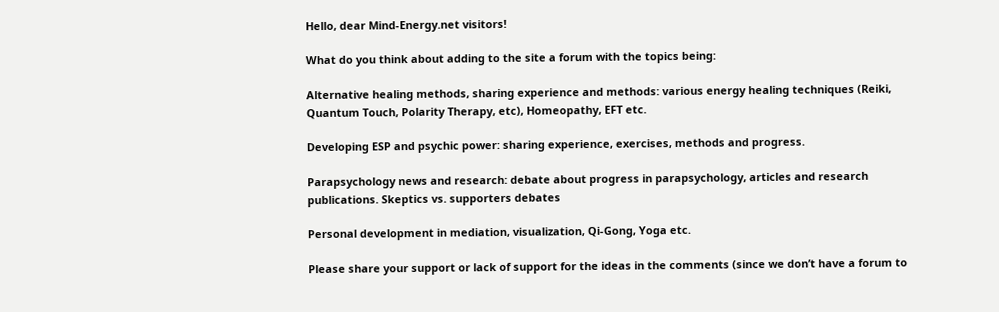Hello, dear Mind-Energy.net visitors!

What do you think about adding to the site a forum with the topics being:

Alternative healing methods, sharing experience and methods: various energy healing techniques (Reiki, Quantum Touch, Polarity Therapy, etc), Homeopathy, EFT etc.

Developing ESP and psychic power: sharing experience, exercises, methods and progress.

Parapsychology news and research: debate about progress in parapsychology, articles and research publications. Skeptics vs. supporters debates

Personal development in mediation, visualization, Qi-Gong, Yoga etc.

Please share your support or lack of support for the ideas in the comments (since we don’t have a forum to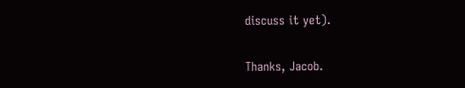discuss it yet).

Thanks, Jacob.